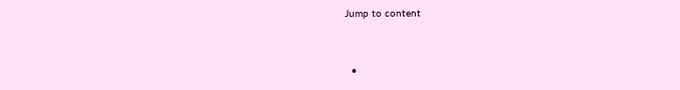Jump to content


  •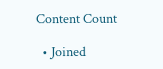Content Count

  • Joined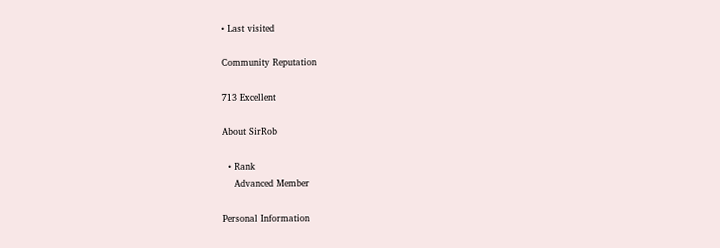• Last visited

Community Reputation

713 Excellent

About SirRob

  • Rank
    Advanced Member

Personal Information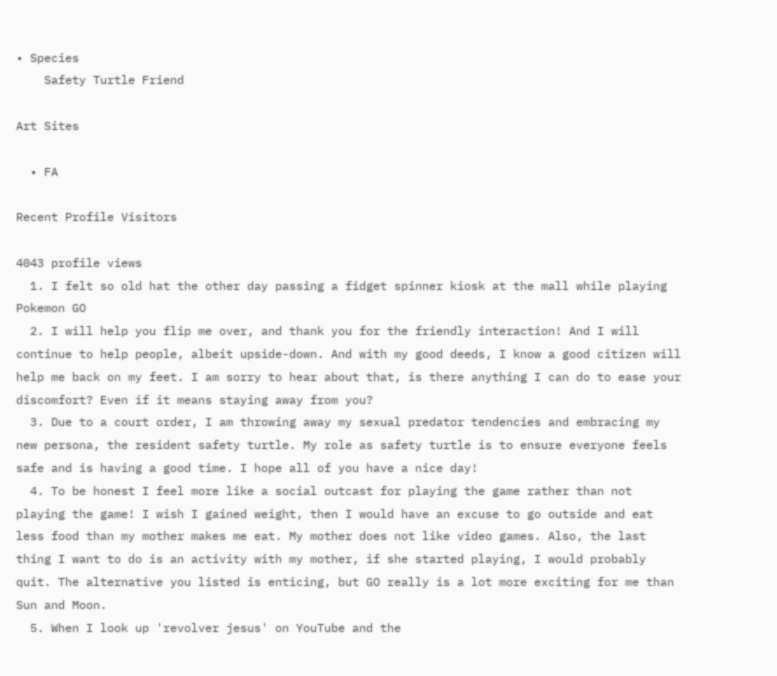• Species
    Safety Turtle Friend

Art Sites

  • FA

Recent Profile Visitors

4043 profile views
  1. I felt so old hat the other day passing a fidget spinner kiosk at the mall while playing Pokemon GO
  2. I will help you flip me over, and thank you for the friendly interaction! And I will continue to help people, albeit upside-down. And with my good deeds, I know a good citizen will help me back on my feet. I am sorry to hear about that, is there anything I can do to ease your discomfort? Even if it means staying away from you?
  3. Due to a court order, I am throwing away my sexual predator tendencies and embracing my new persona, the resident safety turtle. My role as safety turtle is to ensure everyone feels safe and is having a good time. I hope all of you have a nice day!
  4. To be honest I feel more like a social outcast for playing the game rather than not playing the game! I wish I gained weight, then I would have an excuse to go outside and eat less food than my mother makes me eat. My mother does not like video games. Also, the last thing I want to do is an activity with my mother, if she started playing, I would probably quit. The alternative you listed is enticing, but GO really is a lot more exciting for me than Sun and Moon.
  5. When I look up 'revolver jesus' on YouTube and the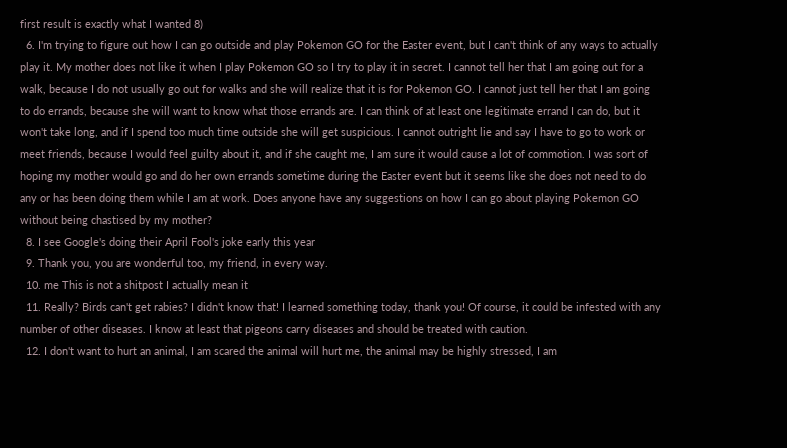first result is exactly what I wanted 8)
  6. I'm trying to figure out how I can go outside and play Pokemon GO for the Easter event, but I can't think of any ways to actually play it. My mother does not like it when I play Pokemon GO so I try to play it in secret. I cannot tell her that I am going out for a walk, because I do not usually go out for walks and she will realize that it is for Pokemon GO. I cannot just tell her that I am going to do errands, because she will want to know what those errands are. I can think of at least one legitimate errand I can do, but it won't take long, and if I spend too much time outside she will get suspicious. I cannot outright lie and say I have to go to work or meet friends, because I would feel guilty about it, and if she caught me, I am sure it would cause a lot of commotion. I was sort of hoping my mother would go and do her own errands sometime during the Easter event but it seems like she does not need to do any or has been doing them while I am at work. Does anyone have any suggestions on how I can go about playing Pokemon GO without being chastised by my mother?
  8. I see Google's doing their April Fool's joke early this year
  9. Thank you, you are wonderful too, my friend, in every way.
  10. me This is not a shitpost I actually mean it
  11. Really? Birds can't get rabies? I didn't know that! I learned something today, thank you! Of course, it could be infested with any number of other diseases. I know at least that pigeons carry diseases and should be treated with caution.
  12. I don't want to hurt an animal, I am scared the animal will hurt me, the animal may be highly stressed, I am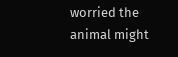worried the animal might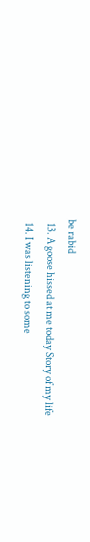be rabid
  13. A goose hissed at me today Story of my life
  14. I was listening to some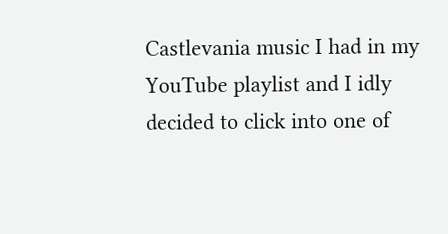Castlevania music I had in my YouTube playlist and I idly decided to click into one of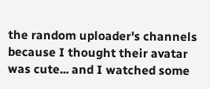the random uploader's channels because I thought their avatar was cute... and I watched some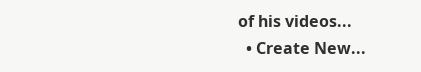of his videos...
  • Create New...